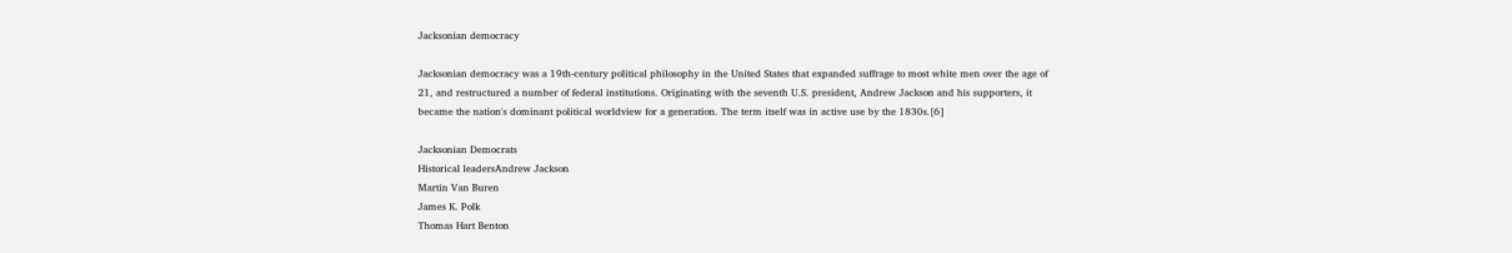Jacksonian democracy

Jacksonian democracy was a 19th-century political philosophy in the United States that expanded suffrage to most white men over the age of 21, and restructured a number of federal institutions. Originating with the seventh U.S. president, Andrew Jackson and his supporters, it became the nation's dominant political worldview for a generation. The term itself was in active use by the 1830s.[6]

Jacksonian Democrats
Historical leadersAndrew Jackson
Martin Van Buren
James K. Polk
Thomas Hart Benton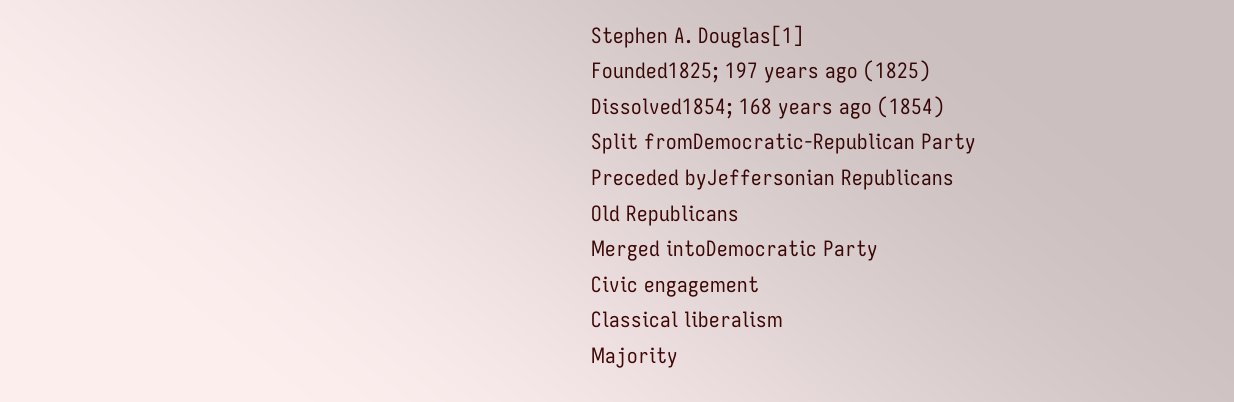Stephen A. Douglas[1]
Founded1825; 197 years ago (1825)
Dissolved1854; 168 years ago (1854)
Split fromDemocratic-Republican Party
Preceded byJeffersonian Republicans
Old Republicans
Merged intoDemocratic Party
Civic engagement
Classical liberalism
Majority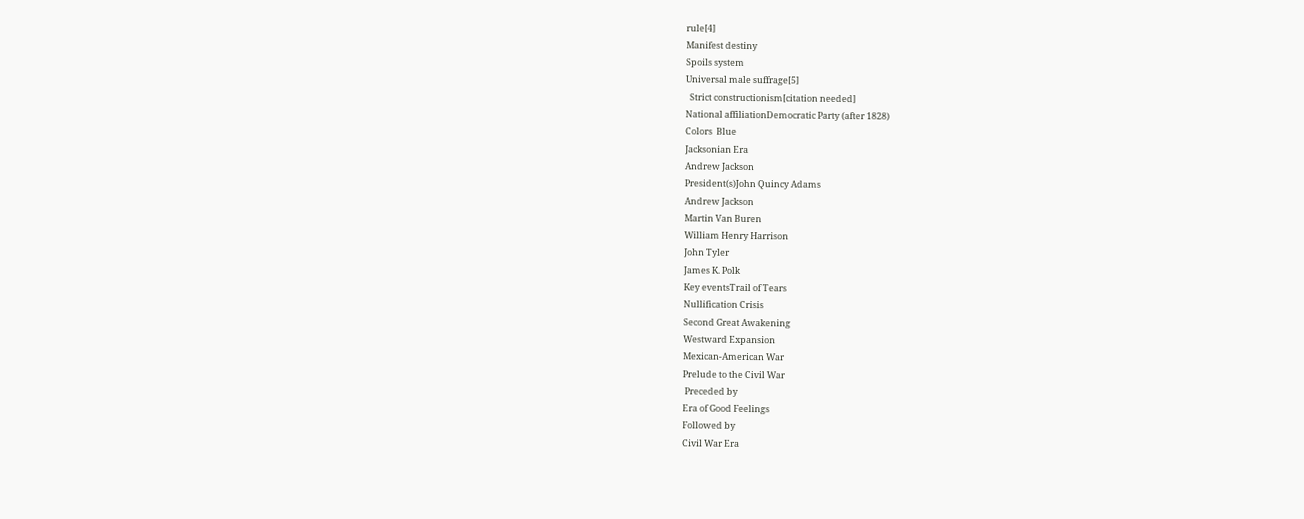rule[4]
Manifest destiny
Spoils system
Universal male suffrage[5]
  Strict constructionism[citation needed]
National affiliationDemocratic Party (after 1828)
Colors  Blue
Jacksonian Era
Andrew Jackson
President(s)John Quincy Adams
Andrew Jackson
Martin Van Buren
William Henry Harrison
John Tyler
James K. Polk
Key eventsTrail of Tears
Nullification Crisis
Second Great Awakening
Westward Expansion
Mexican-American War
Prelude to the Civil War
 Preceded by
Era of Good Feelings
Followed by
Civil War Era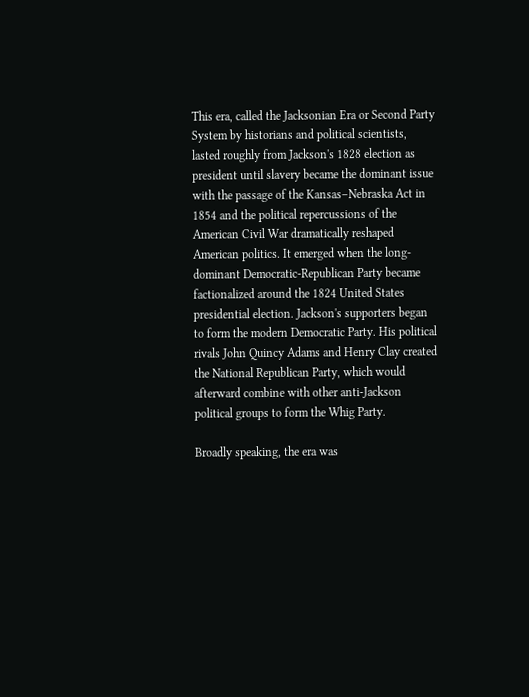This era, called the Jacksonian Era or Second Party System by historians and political scientists, lasted roughly from Jackson's 1828 election as president until slavery became the dominant issue with the passage of the Kansas–Nebraska Act in 1854 and the political repercussions of the American Civil War dramatically reshaped American politics. It emerged when the long-dominant Democratic-Republican Party became factionalized around the 1824 United States presidential election. Jackson's supporters began to form the modern Democratic Party. His political rivals John Quincy Adams and Henry Clay created the National Republican Party, which would afterward combine with other anti-Jackson political groups to form the Whig Party.

Broadly speaking, the era was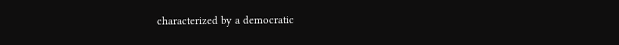characterized by a democratic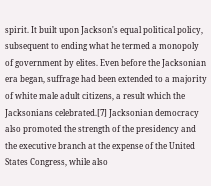spirit. It built upon Jackson's equal political policy, subsequent to ending what he termed a monopoly of government by elites. Even before the Jacksonian era began, suffrage had been extended to a majority of white male adult citizens, a result which the Jacksonians celebrated.[7] Jacksonian democracy also promoted the strength of the presidency and the executive branch at the expense of the United States Congress, while also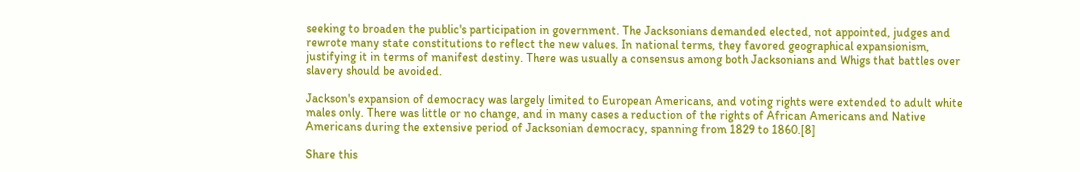seeking to broaden the public's participation in government. The Jacksonians demanded elected, not appointed, judges and rewrote many state constitutions to reflect the new values. In national terms, they favored geographical expansionism, justifying it in terms of manifest destiny. There was usually a consensus among both Jacksonians and Whigs that battles over slavery should be avoided.

Jackson's expansion of democracy was largely limited to European Americans, and voting rights were extended to adult white males only. There was little or no change, and in many cases a reduction of the rights of African Americans and Native Americans during the extensive period of Jacksonian democracy, spanning from 1829 to 1860.[8]

Share this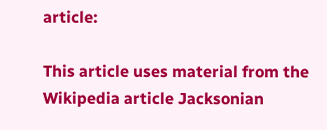article:

This article uses material from the Wikipedia article Jacksonian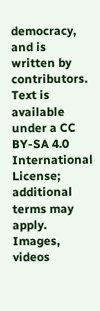democracy, and is written by contributors. Text is available under a CC BY-SA 4.0 International License; additional terms may apply. Images, videos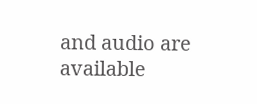and audio are available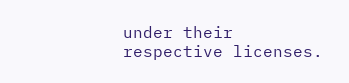under their respective licenses.